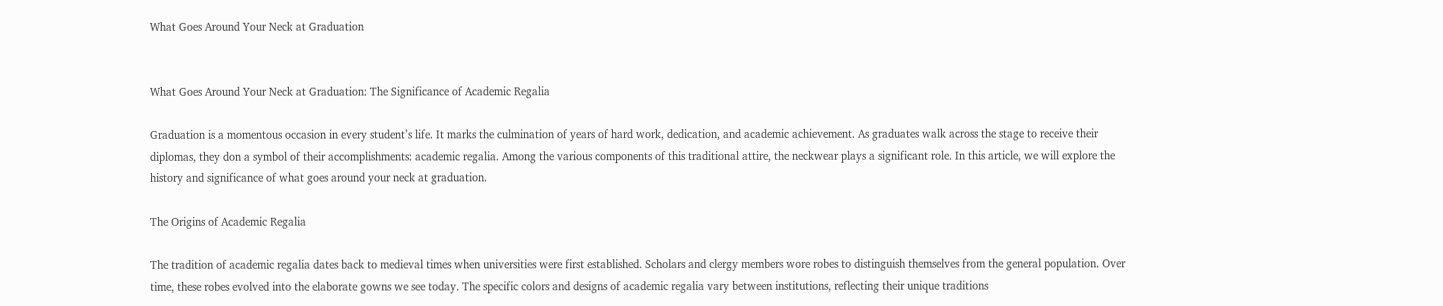What Goes Around Your Neck at Graduation


What Goes Around Your Neck at Graduation: The Significance of Academic Regalia

Graduation is a momentous occasion in every student’s life. It marks the culmination of years of hard work, dedication, and academic achievement. As graduates walk across the stage to receive their diplomas, they don a symbol of their accomplishments: academic regalia. Among the various components of this traditional attire, the neckwear plays a significant role. In this article, we will explore the history and significance of what goes around your neck at graduation.

The Origins of Academic Regalia

The tradition of academic regalia dates back to medieval times when universities were first established. Scholars and clergy members wore robes to distinguish themselves from the general population. Over time, these robes evolved into the elaborate gowns we see today. The specific colors and designs of academic regalia vary between institutions, reflecting their unique traditions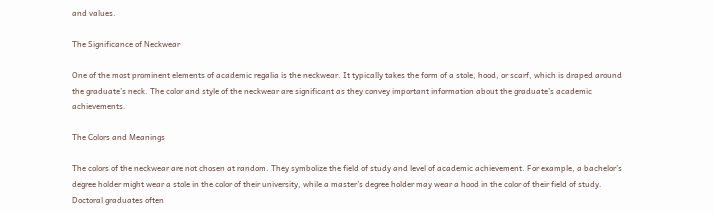and values.

The Significance of Neckwear

One of the most prominent elements of academic regalia is the neckwear. It typically takes the form of a stole, hood, or scarf, which is draped around the graduate’s neck. The color and style of the neckwear are significant as they convey important information about the graduate’s academic achievements.

The Colors and Meanings

The colors of the neckwear are not chosen at random. They symbolize the field of study and level of academic achievement. For example, a bachelor’s degree holder might wear a stole in the color of their university, while a master’s degree holder may wear a hood in the color of their field of study. Doctoral graduates often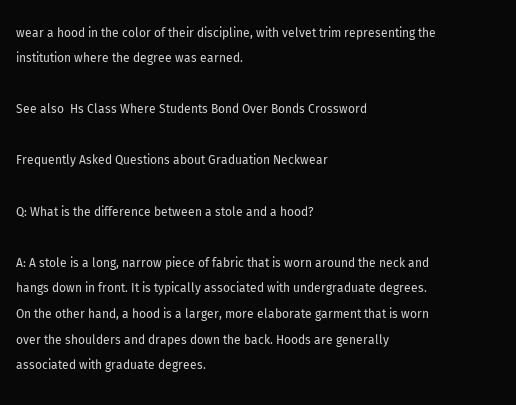wear a hood in the color of their discipline, with velvet trim representing the institution where the degree was earned.

See also  Hs Class Where Students Bond Over Bonds Crossword

Frequently Asked Questions about Graduation Neckwear

Q: What is the difference between a stole and a hood?

A: A stole is a long, narrow piece of fabric that is worn around the neck and hangs down in front. It is typically associated with undergraduate degrees. On the other hand, a hood is a larger, more elaborate garment that is worn over the shoulders and drapes down the back. Hoods are generally associated with graduate degrees.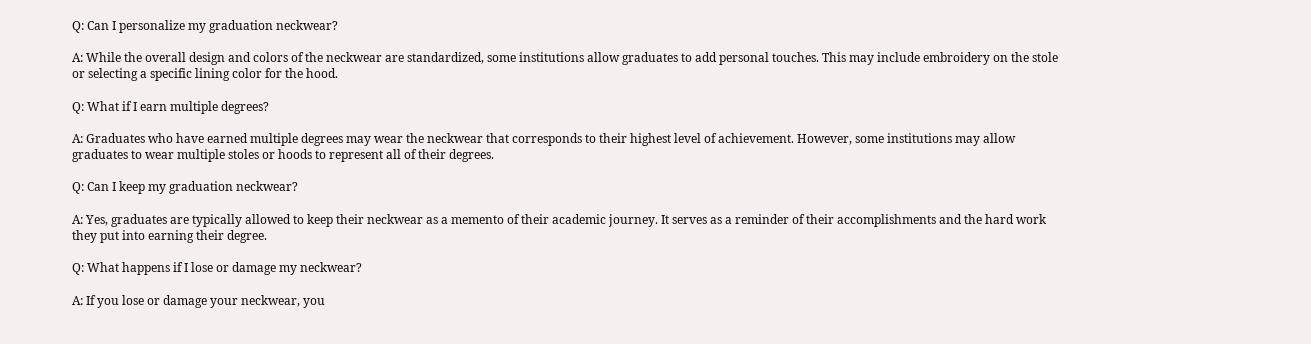Q: Can I personalize my graduation neckwear?

A: While the overall design and colors of the neckwear are standardized, some institutions allow graduates to add personal touches. This may include embroidery on the stole or selecting a specific lining color for the hood.

Q: What if I earn multiple degrees?

A: Graduates who have earned multiple degrees may wear the neckwear that corresponds to their highest level of achievement. However, some institutions may allow graduates to wear multiple stoles or hoods to represent all of their degrees.

Q: Can I keep my graduation neckwear?

A: Yes, graduates are typically allowed to keep their neckwear as a memento of their academic journey. It serves as a reminder of their accomplishments and the hard work they put into earning their degree.

Q: What happens if I lose or damage my neckwear?

A: If you lose or damage your neckwear, you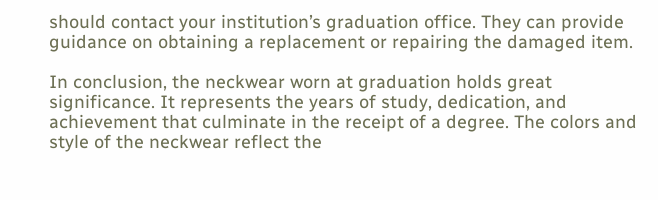should contact your institution’s graduation office. They can provide guidance on obtaining a replacement or repairing the damaged item.

In conclusion, the neckwear worn at graduation holds great significance. It represents the years of study, dedication, and achievement that culminate in the receipt of a degree. The colors and style of the neckwear reflect the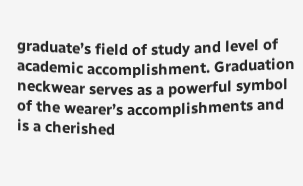graduate’s field of study and level of academic accomplishment. Graduation neckwear serves as a powerful symbol of the wearer’s accomplishments and is a cherished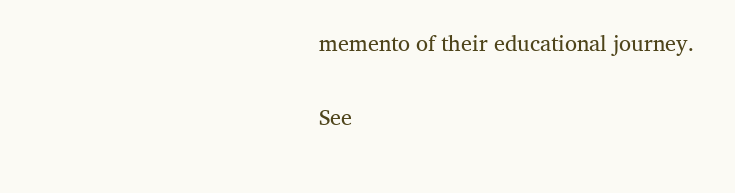memento of their educational journey.

See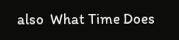also  What Time Does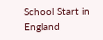School Start in England